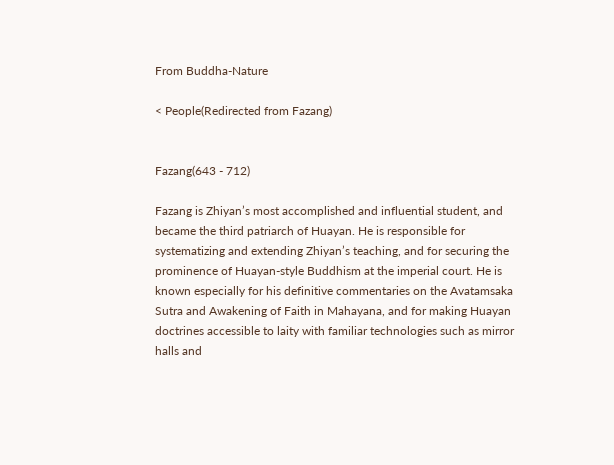From Buddha-Nature

< People(Redirected from Fazang)


Fazang(643 - 712)

Fazang is Zhiyan’s most accomplished and influential student, and became the third patriarch of Huayan. He is responsible for systematizing and extending Zhiyan’s teaching, and for securing the prominence of Huayan-style Buddhism at the imperial court. He is known especially for his definitive commentaries on the Avatamsaka Sutra and Awakening of Faith in Mahayana, and for making Huayan doctrines accessible to laity with familiar technologies such as mirror halls and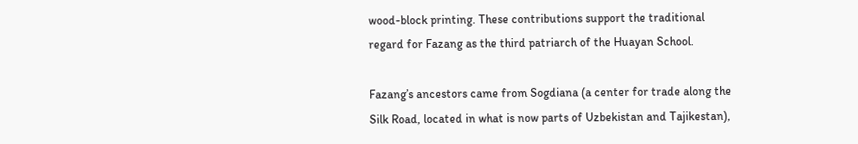wood-block printing. These contributions support the traditional regard for Fazang as the third patriarch of the Huayan School.

Fazang’s ancestors came from Sogdiana (a center for trade along the Silk Road, located in what is now parts of Uzbekistan and Tajikestan),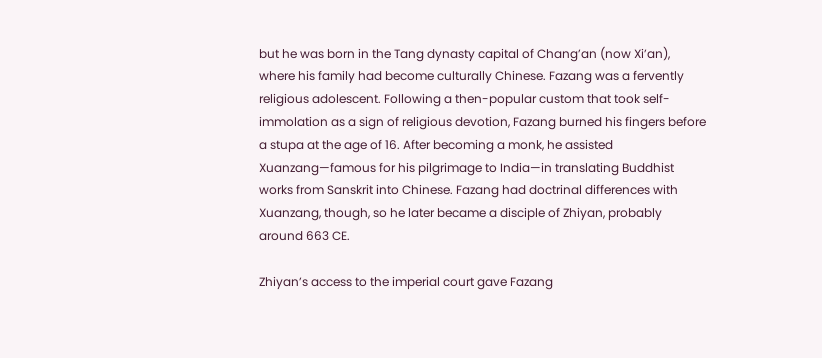but he was born in the Tang dynasty capital of Chang’an (now Xi’an), where his family had become culturally Chinese. Fazang was a fervently religious adolescent. Following a then-popular custom that took self-immolation as a sign of religious devotion, Fazang burned his fingers before a stupa at the age of 16. After becoming a monk, he assisted Xuanzang—famous for his pilgrimage to India—in translating Buddhist works from Sanskrit into Chinese. Fazang had doctrinal differences with Xuanzang, though, so he later became a disciple of Zhiyan, probably around 663 CE.

Zhiyan’s access to the imperial court gave Fazang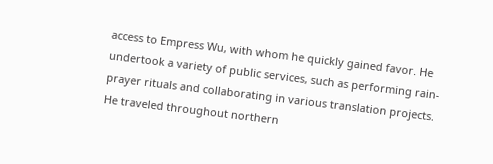access to Empress Wu, with whom he quickly gained favor. He undertook a variety of public services, such as performing rain-prayer rituals and collaborating in various translation projects. He traveled throughout northern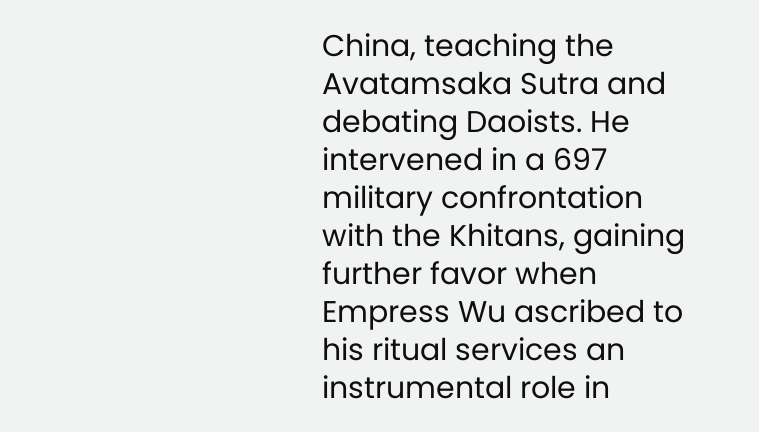China, teaching the Avatamsaka Sutra and debating Daoists. He intervened in a 697 military confrontation with the Khitans, gaining further favor when Empress Wu ascribed to his ritual services an instrumental role in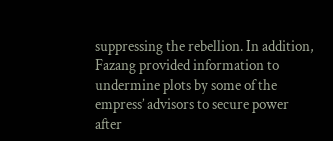suppressing the rebellion. In addition, Fazang provided information to undermine plots by some of the empress’ advisors to secure power after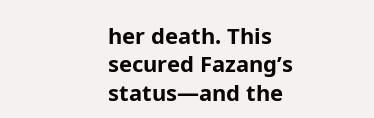her death. This secured Fazang’s status—and the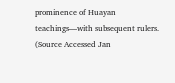prominence of Huayan teachings—with subsequent rulers. (Source Accessed Jan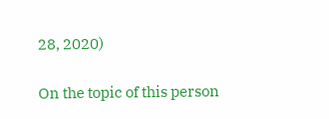28, 2020)

On the topic of this person